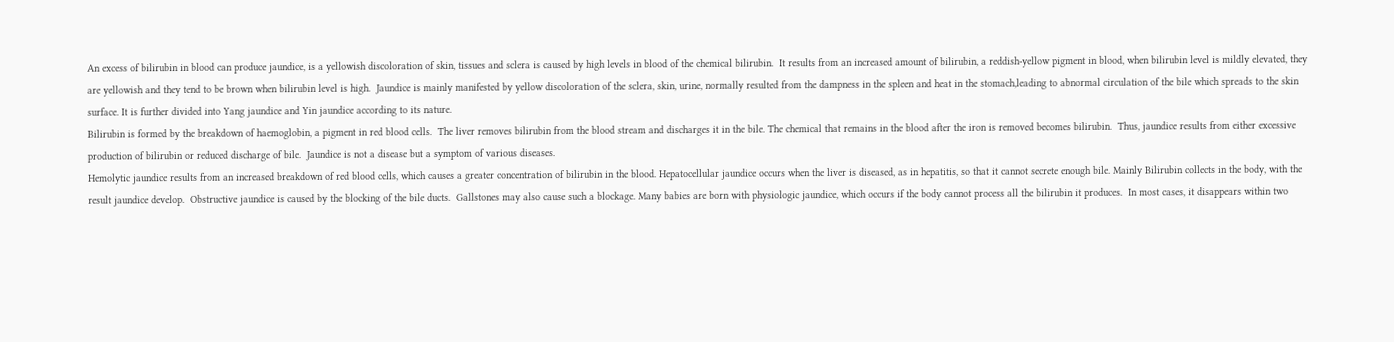An excess of bilirubin in blood can produce jaundice, is a yellowish discoloration of skin, tissues and sclera is caused by high levels in blood of the chemical bilirubin.  It results from an increased amount of bilirubin, a reddish-yellow pigment in blood, when bilirubin level is mildly elevated, they are yellowish and they tend to be brown when bilirubin level is high.  Jaundice is mainly manifested by yellow discoloration of the sclera, skin, urine, normally resulted from the dampness in the spleen and heat in the stomach,leading to abnormal circulation of the bile which spreads to the skin surface. It is further divided into Yang jaundice and Yin jaundice according to its nature.
Bilirubin is formed by the breakdown of haemoglobin, a pigment in red blood cells.  The liver removes bilirubin from the blood stream and discharges it in the bile. The chemical that remains in the blood after the iron is removed becomes bilirubin.  Thus, jaundice results from either excessive production of bilirubin or reduced discharge of bile.  Jaundice is not a disease but a symptom of various diseases.
Hemolytic jaundice results from an increased breakdown of red blood cells, which causes a greater concentration of bilirubin in the blood. Hepatocellular jaundice occurs when the liver is diseased, as in hepatitis, so that it cannot secrete enough bile. Mainly Bilirubin collects in the body, with the result jaundice develop.  Obstructive jaundice is caused by the blocking of the bile ducts.  Gallstones may also cause such a blockage. Many babies are born with physiologic jaundice, which occurs if the body cannot process all the bilirubin it produces.  In most cases, it disappears within two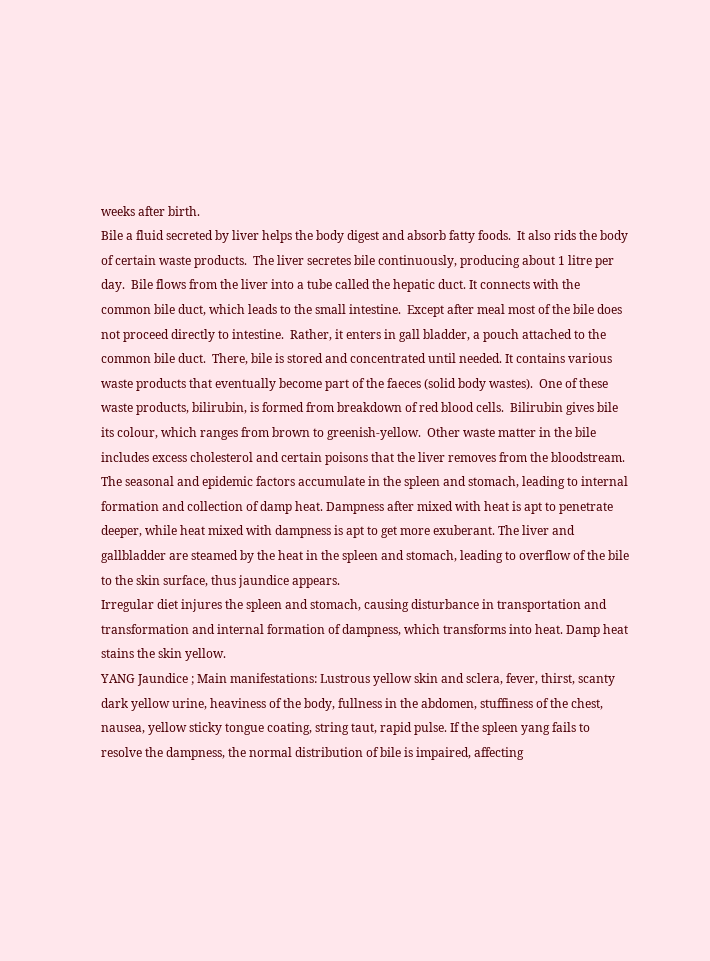weeks after birth.
Bile a fluid secreted by liver helps the body digest and absorb fatty foods.  It also rids the body of certain waste products.  The liver secretes bile continuously, producing about 1 litre per day.  Bile flows from the liver into a tube called the hepatic duct. It connects with the common bile duct, which leads to the small intestine.  Except after meal most of the bile does not proceed directly to intestine.  Rather, it enters in gall bladder, a pouch attached to the common bile duct.  There, bile is stored and concentrated until needed. It contains various waste products that eventually become part of the faeces (solid body wastes).  One of these waste products, bilirubin, is formed from breakdown of red blood cells.  Bilirubin gives bile its colour, which ranges from brown to greenish-yellow.  Other waste matter in the bile includes excess cholesterol and certain poisons that the liver removes from the bloodstream.
The seasonal and epidemic factors accumulate in the spleen and stomach, leading to internal formation and collection of damp heat. Dampness after mixed with heat is apt to penetrate deeper, while heat mixed with dampness is apt to get more exuberant. The liver and gallbladder are steamed by the heat in the spleen and stomach, leading to overflow of the bile to the skin surface, thus jaundice appears.
Irregular diet injures the spleen and stomach, causing disturbance in transportation and transformation and internal formation of dampness, which transforms into heat. Damp heat stains the skin yellow.
YANG Jaundice ; Main manifestations: Lustrous yellow skin and sclera, fever, thirst, scanty dark yellow urine, heaviness of the body, fullness in the abdomen, stuffiness of the chest, nausea, yellow sticky tongue coating, string taut, rapid pulse. If the spleen yang fails to resolve the dampness, the normal distribution of bile is impaired, affecting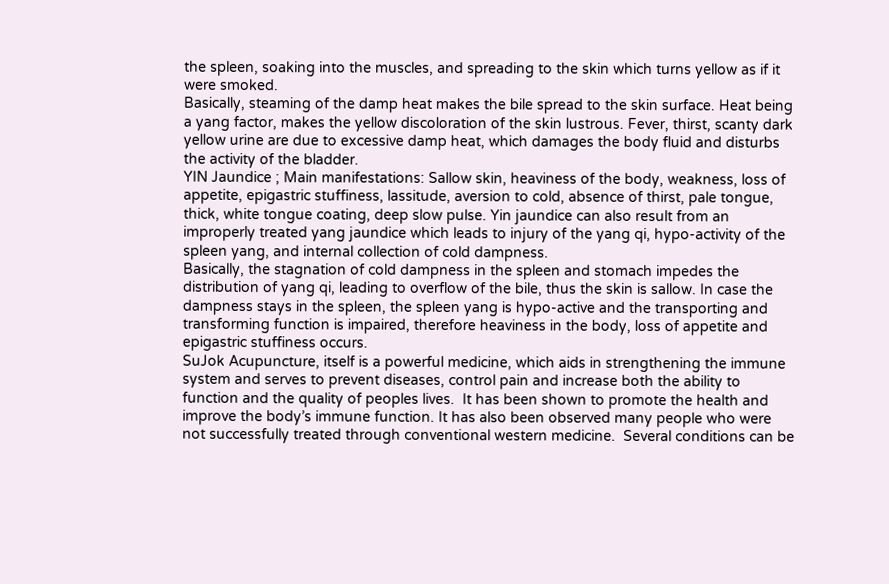the spleen, soaking into the muscles, and spreading to the skin which turns yellow as if it were smoked.
Basically, steaming of the damp heat makes the bile spread to the skin surface. Heat being a yang factor, makes the yellow discoloration of the skin lustrous. Fever, thirst, scanty dark yellow urine are due to excessive damp heat, which damages the body fluid and disturbs the activity of the bladder.
YIN Jaundice ; Main manifestations: Sallow skin, heaviness of the body, weakness, loss of appetite, epigastric stuffiness, lassitude, aversion to cold, absence of thirst, pale tongue, thick, white tongue coating, deep slow pulse. Yin jaundice can also result from an improperly treated yang jaundice which leads to injury of the yang qi, hypo-activity of the spleen yang, and internal collection of cold dampness.
Basically, the stagnation of cold dampness in the spleen and stomach impedes the distribution of yang qi, leading to overflow of the bile, thus the skin is sallow. In case the dampness stays in the spleen, the spleen yang is hypo-active and the transporting and transforming function is impaired, therefore heaviness in the body, loss of appetite and epigastric stuffiness occurs.
SuJok Acupuncture, itself is a powerful medicine, which aids in strengthening the immune system and serves to prevent diseases, control pain and increase both the ability to function and the quality of peoples lives.  It has been shown to promote the health and improve the body’s immune function. It has also been observed many people who were not successfully treated through conventional western medicine.  Several conditions can be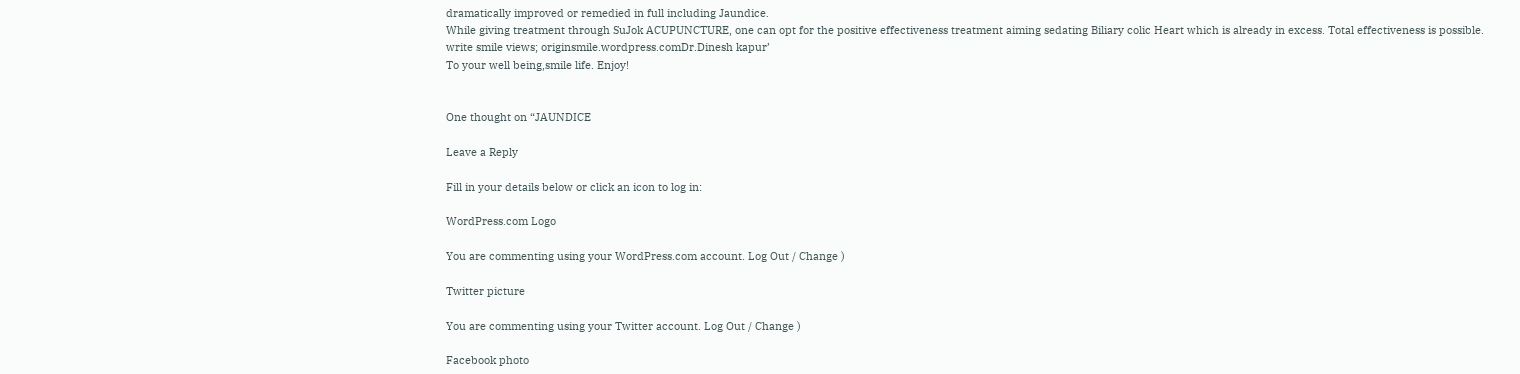dramatically improved or remedied in full including Jaundice.
While giving treatment through SuJok ACUPUNCTURE, one can opt for the positive effectiveness treatment aiming sedating Biliary colic Heart which is already in excess. Total effectiveness is possible.
write smile views; originsmile.wordpress.comDr.Dinesh kapur’
To your well being,smile life. Enjoy!


One thought on “JAUNDICE

Leave a Reply

Fill in your details below or click an icon to log in:

WordPress.com Logo

You are commenting using your WordPress.com account. Log Out / Change )

Twitter picture

You are commenting using your Twitter account. Log Out / Change )

Facebook photo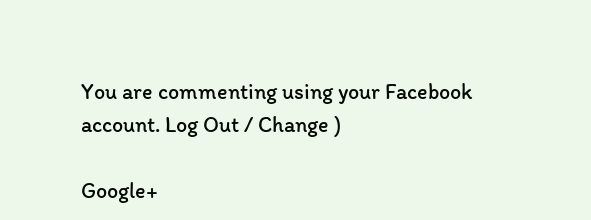You are commenting using your Facebook account. Log Out / Change )

Google+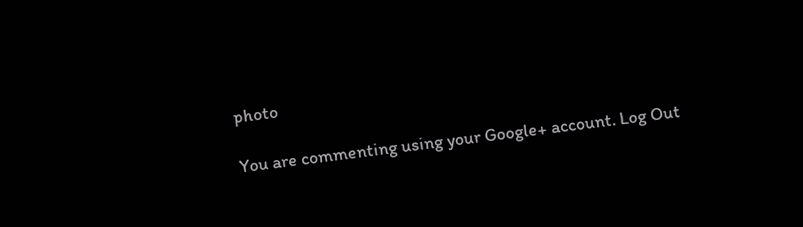photo

You are commenting using your Google+ account. Log Out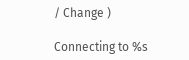/ Change )

Connecting to %s